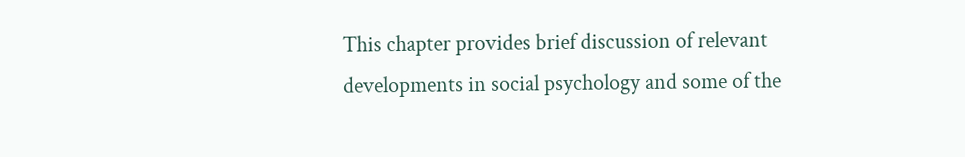This chapter provides brief discussion of relevant developments in social psychology and some of the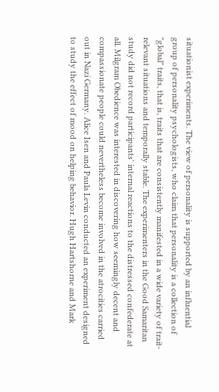situationist experiments. The view of personality is supported by an influential group of personality psychologists, who claim that personality is a collection of "global" traits, that is, traits that are consistently manifested in a wide variety of trait-relevant situations and temporally stable. The experimenters in the Good Samaritan study did not record participants' internal reactions to the distressed confederate at all. Milgram Obedience was interested in discovering how seemingly decent and compassionate people could nevertheless become involved in the atrocities carried out in Nazi Germany. Alice Isen and Paula Levin conducted an experiment designed to study the effect of mood on helping behavior. Hugh Hartshorne and Mark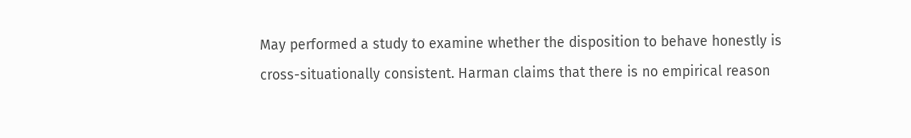May performed a study to examine whether the disposition to behave honestly is cross-situationally consistent. Harman claims that there is no empirical reason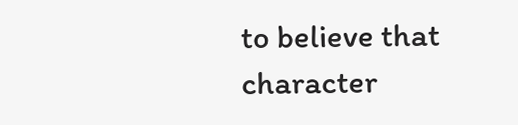to believe that character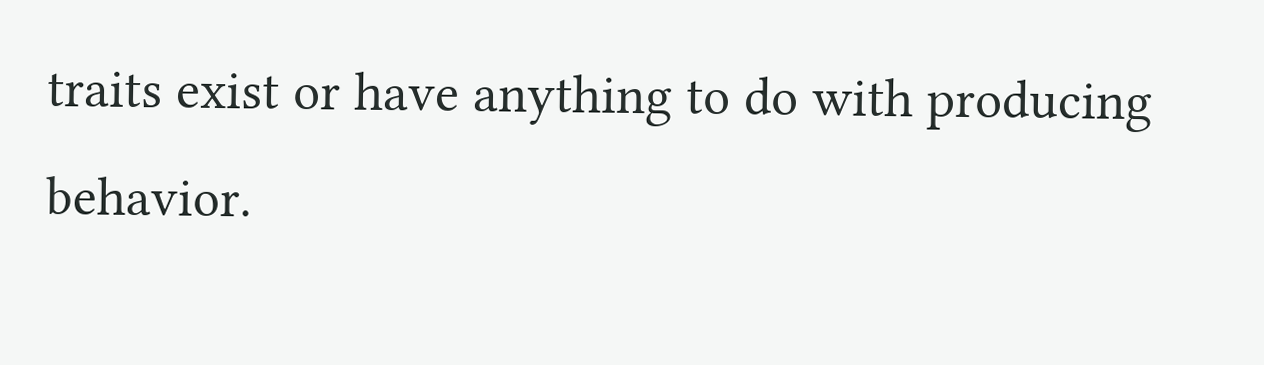traits exist or have anything to do with producing behavior.